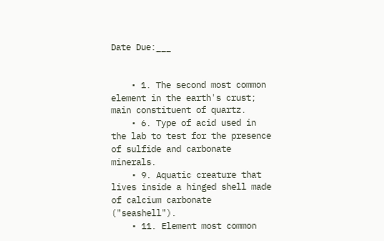Date Due:___


    • 1. The second most common element in the earth's crust; main constituent of quartz.
    • 6. Type of acid used in the lab to test for the presence of sulfide and carbonate minerals.
    • 9. Aquatic creature that lives inside a hinged shell made of calcium carbonate ("seashell").
    • 11. Element most common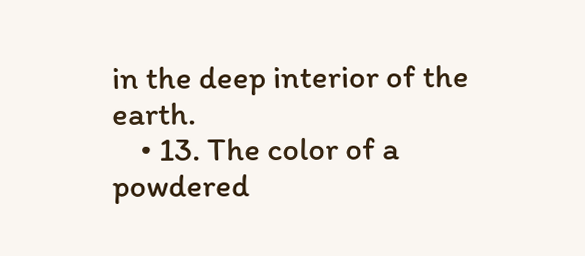in the deep interior of the earth.
    • 13. The color of a powdered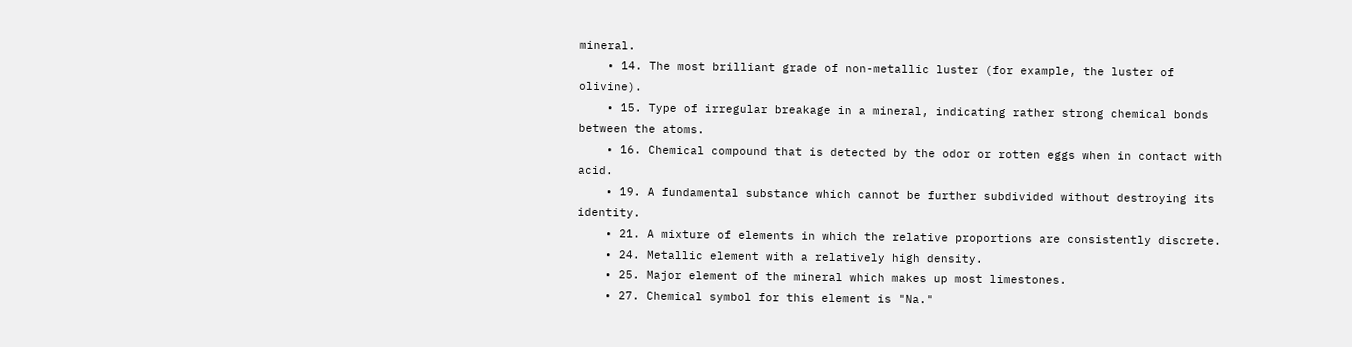mineral.
    • 14. The most brilliant grade of non-metallic luster (for example, the luster of olivine).
    • 15. Type of irregular breakage in a mineral, indicating rather strong chemical bonds between the atoms.
    • 16. Chemical compound that is detected by the odor or rotten eggs when in contact with acid.
    • 19. A fundamental substance which cannot be further subdivided without destroying its identity.
    • 21. A mixture of elements in which the relative proportions are consistently discrete.
    • 24. Metallic element with a relatively high density.
    • 25. Major element of the mineral which makes up most limestones.
    • 27. Chemical symbol for this element is "Na."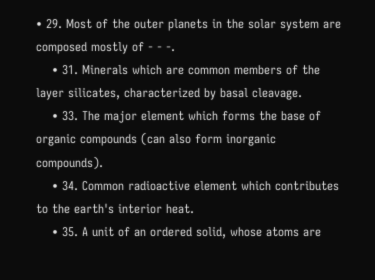• 29. Most of the outer planets in the solar system are composed mostly of - - -.
    • 31. Minerals which are common members of the layer silicates, characterized by basal cleavage.
    • 33. The major element which forms the base of organic compounds (can also form inorganic compounds).
    • 34. Common radioactive element which contributes to the earth's interior heat.
    • 35. A unit of an ordered solid, whose atoms are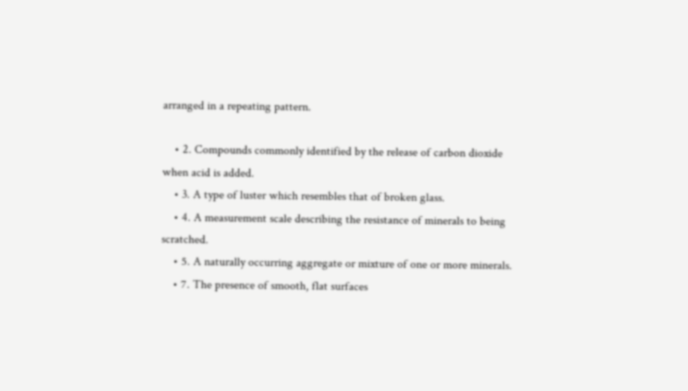arranged in a repeating pattern.

    • 2. Compounds commonly identified by the release of carbon dioxide when acid is added.
    • 3. A type of luster which resembles that of broken glass.
    • 4. A measurement scale describing the resistance of minerals to being scratched.
    • 5. A naturally occurring aggregate or mixture of one or more minerals.
    • 7. The presence of smooth, flat surfaces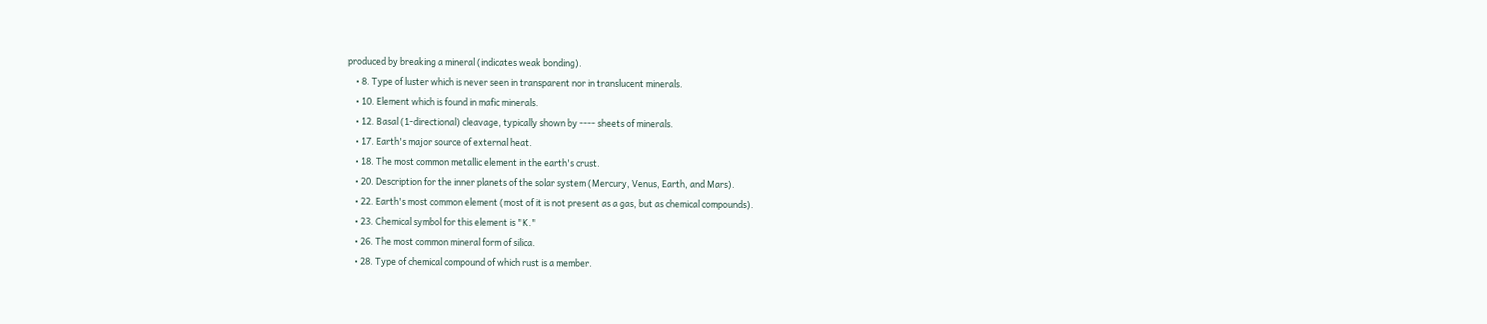produced by breaking a mineral (indicates weak bonding).
    • 8. Type of luster which is never seen in transparent nor in translucent minerals.
    • 10. Element which is found in mafic minerals.
    • 12. Basal (1-directional) cleavage, typically shown by ---- sheets of minerals.
    • 17. Earth's major source of external heat.
    • 18. The most common metallic element in the earth's crust.
    • 20. Description for the inner planets of the solar system (Mercury, Venus, Earth, and Mars).
    • 22. Earth's most common element (most of it is not present as a gas, but as chemical compounds).
    • 23. Chemical symbol for this element is "K."
    • 26. The most common mineral form of silica.
    • 28. Type of chemical compound of which rust is a member.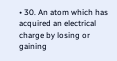• 30. An atom which has acquired an electrical charge by losing or gaining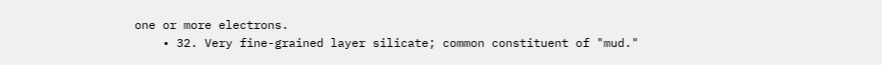one or more electrons.
    • 32. Very fine-grained layer silicate; common constituent of "mud."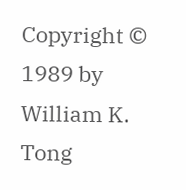Copyright © 1989 by William K. Tong